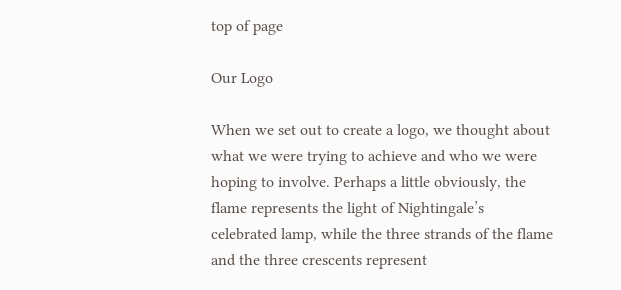top of page

Our Logo

When we set out to create a logo, we thought about what we were trying to achieve and who we were hoping to involve. Perhaps a little obviously, the flame represents the light of Nightingale’s celebrated lamp, while the three strands of the flame and the three crescents represent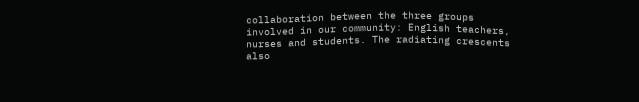collaboration between the three groups involved in our community: English teachers, nurses and students. The radiating crescents also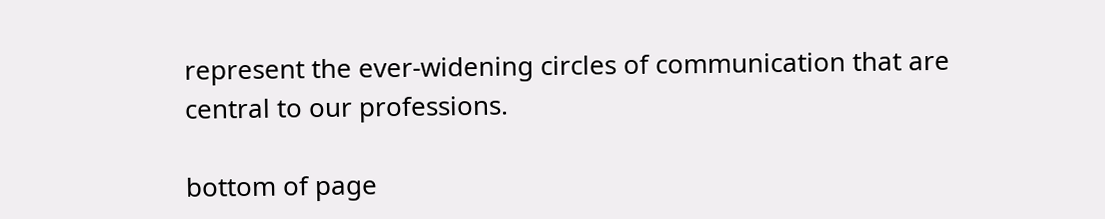represent the ever-widening circles of communication that are central to our professions.

bottom of page